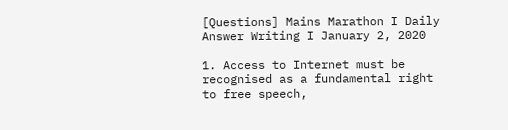[Questions] Mains Marathon I Daily Answer Writing I January 2, 2020

1. Access to Internet must be recognised as a fundamental right to free speech,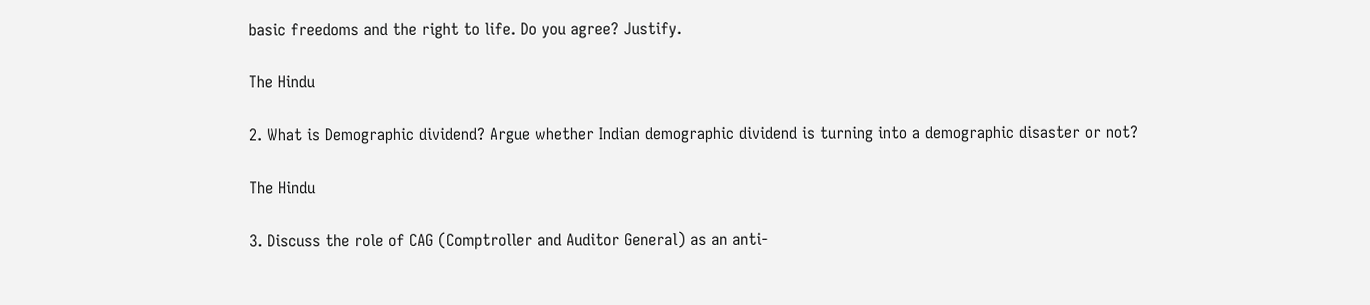basic freedoms and the right to life. Do you agree? Justify.

The Hindu

2. What is Demographic dividend? Argue whether Indian demographic dividend is turning into a demographic disaster or not?

The Hindu

3. Discuss the role of CAG (Comptroller and Auditor General) as an anti-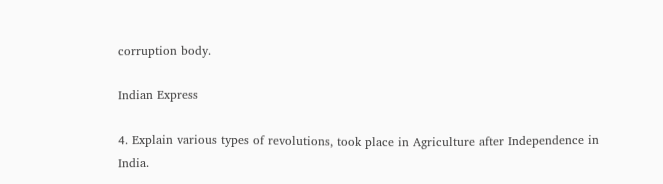corruption body.

Indian Express

4. Explain various types of revolutions, took place in Agriculture after Independence in India.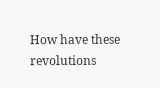How have these revolutions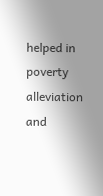helped in poverty alleviation and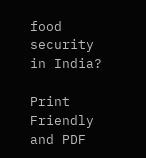food security in India?

Print Friendly and PDF